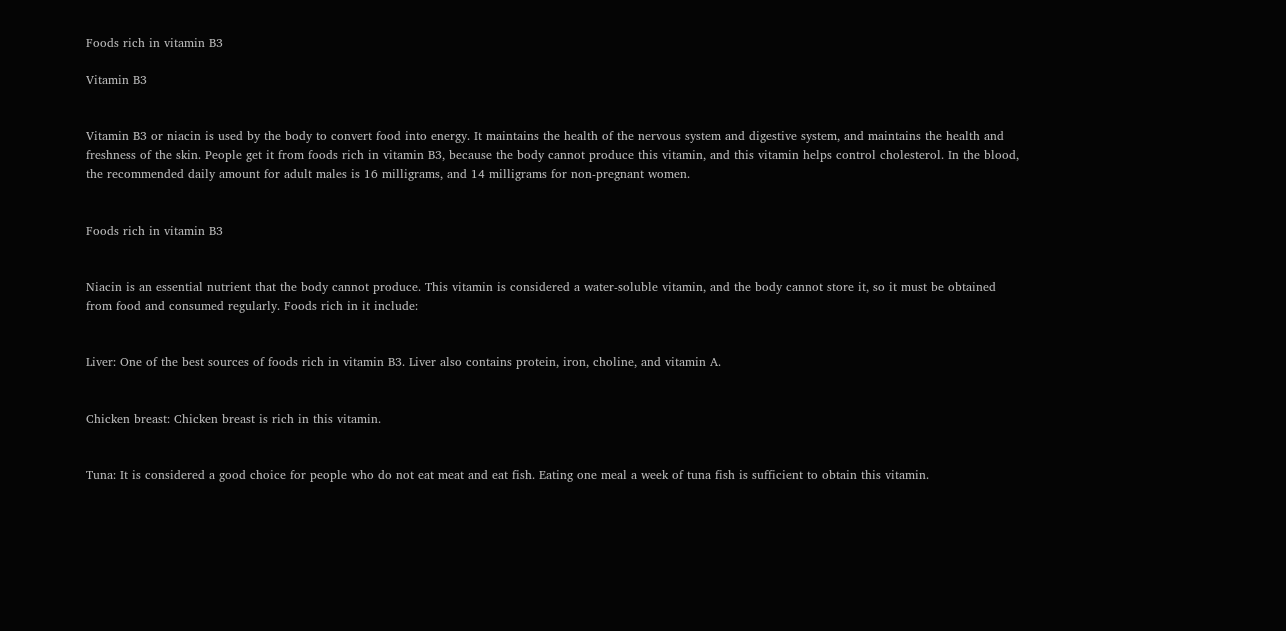Foods rich in vitamin B3

Vitamin B3


Vitamin B3 or niacin is used by the body to convert food into energy. It maintains the health of the nervous system and digestive system, and maintains the health and freshness of the skin. People get it from foods rich in vitamin B3, because the body cannot produce this vitamin, and this vitamin helps control cholesterol. In the blood, the recommended daily amount for adult males is 16 milligrams, and 14 milligrams for non-pregnant women.


Foods rich in vitamin B3


Niacin is an essential nutrient that the body cannot produce. This vitamin is considered a water-soluble vitamin, and the body cannot store it, so it must be obtained from food and consumed regularly. Foods rich in it include:


Liver: One of the best sources of foods rich in vitamin B3. Liver also contains protein, iron, choline, and vitamin A.


Chicken breast: Chicken breast is rich in this vitamin.


Tuna: It is considered a good choice for people who do not eat meat and eat fish. Eating one meal a week of tuna fish is sufficient to obtain this vitamin.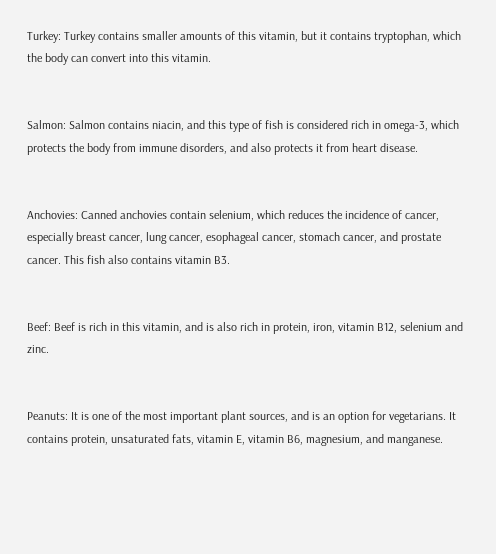Turkey: Turkey contains smaller amounts of this vitamin, but it contains tryptophan, which the body can convert into this vitamin.


Salmon: Salmon contains niacin, and this type of fish is considered rich in omega-3, which protects the body from immune disorders, and also protects it from heart disease.


Anchovies: Canned anchovies contain selenium, which reduces the incidence of cancer, especially breast cancer, lung cancer, esophageal cancer, stomach cancer, and prostate cancer. This fish also contains vitamin B3.


Beef: Beef is rich in this vitamin, and is also rich in protein, iron, vitamin B12, selenium and zinc.


Peanuts: It is one of the most important plant sources, and is an option for vegetarians. It contains protein, unsaturated fats, vitamin E, vitamin B6, magnesium, and manganese.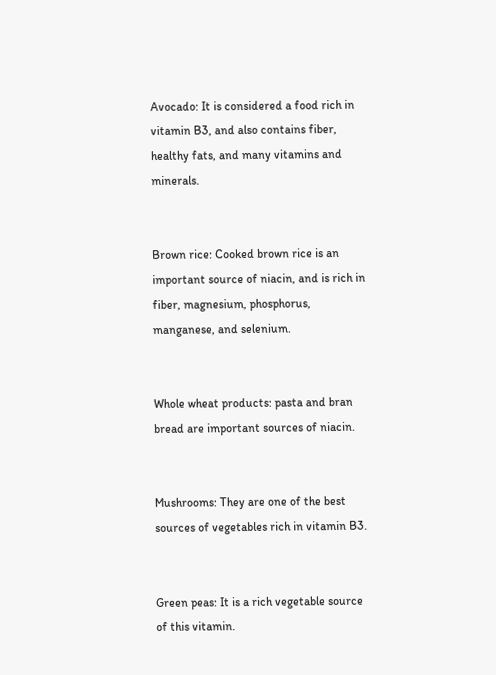Avocado: It is considered a food rich in vitamin B3, and also contains fiber, healthy fats, and many vitamins and minerals.


Brown rice: Cooked brown rice is an important source of niacin, and is rich in fiber, magnesium, phosphorus, manganese, and selenium.


Whole wheat products: pasta and bran bread are important sources of niacin.


Mushrooms: They are one of the best sources of vegetables rich in vitamin B3.


Green peas: It is a rich vegetable source of this vitamin.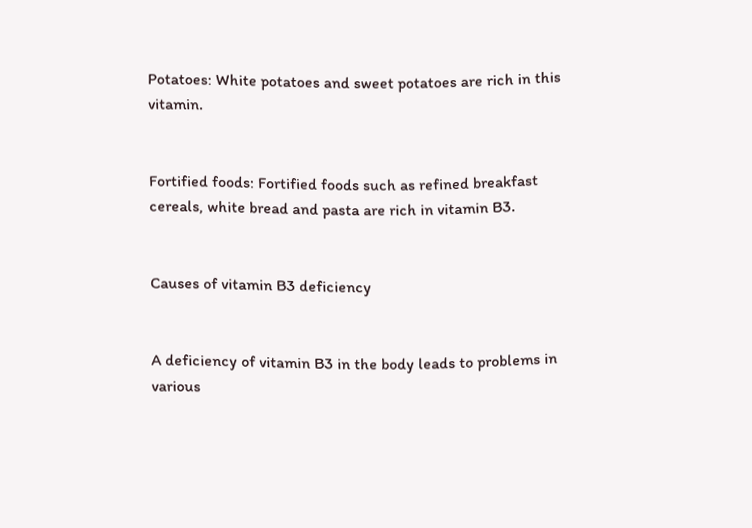Potatoes: White potatoes and sweet potatoes are rich in this vitamin.


Fortified foods: Fortified foods such as refined breakfast cereals, white bread and pasta are rich in vitamin B3.


Causes of vitamin B3 deficiency


A deficiency of vitamin B3 in the body leads to problems in various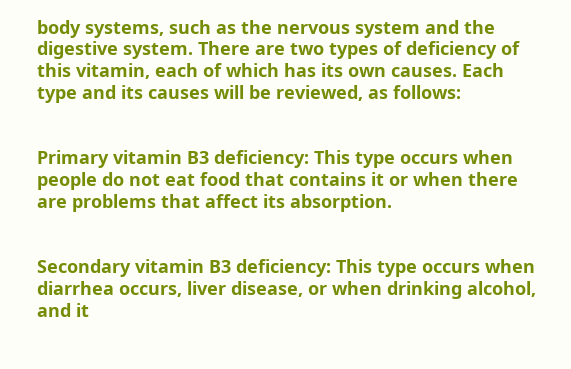body systems, such as the nervous system and the digestive system. There are two types of deficiency of this vitamin, each of which has its own causes. Each type and its causes will be reviewed, as follows:


Primary vitamin B3 deficiency: This type occurs when people do not eat food that contains it or when there are problems that affect its absorption.


Secondary vitamin B3 deficiency: This type occurs when diarrhea occurs, liver disease, or when drinking alcohol, and it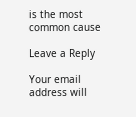is the most common cause

Leave a Reply

Your email address will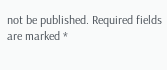not be published. Required fields are marked *